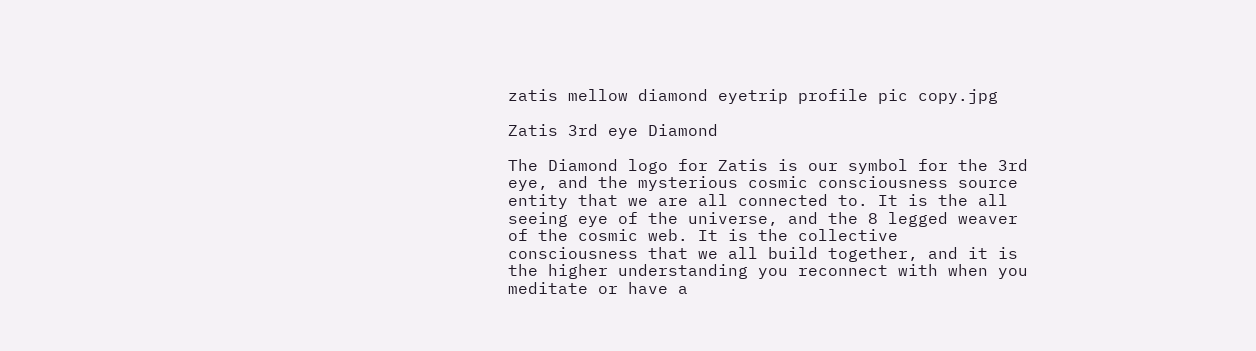zatis mellow diamond eyetrip profile pic copy.jpg

Zatis 3rd eye Diamond

The Diamond logo for Zatis is our symbol for the 3rd eye, and the mysterious cosmic consciousness source entity that we are all connected to. It is the all seeing eye of the universe, and the 8 legged weaver of the cosmic web. It is the collective consciousness that we all build together, and it is the higher understanding you reconnect with when you meditate or have a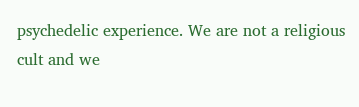psychedelic experience. We are not a religious cult and we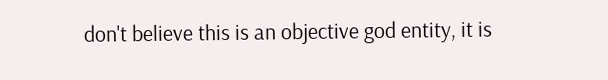don't believe this is an objective god entity, it is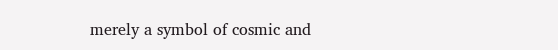merely a symbol of cosmic and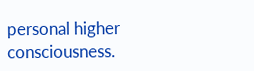personal higher consciousness.